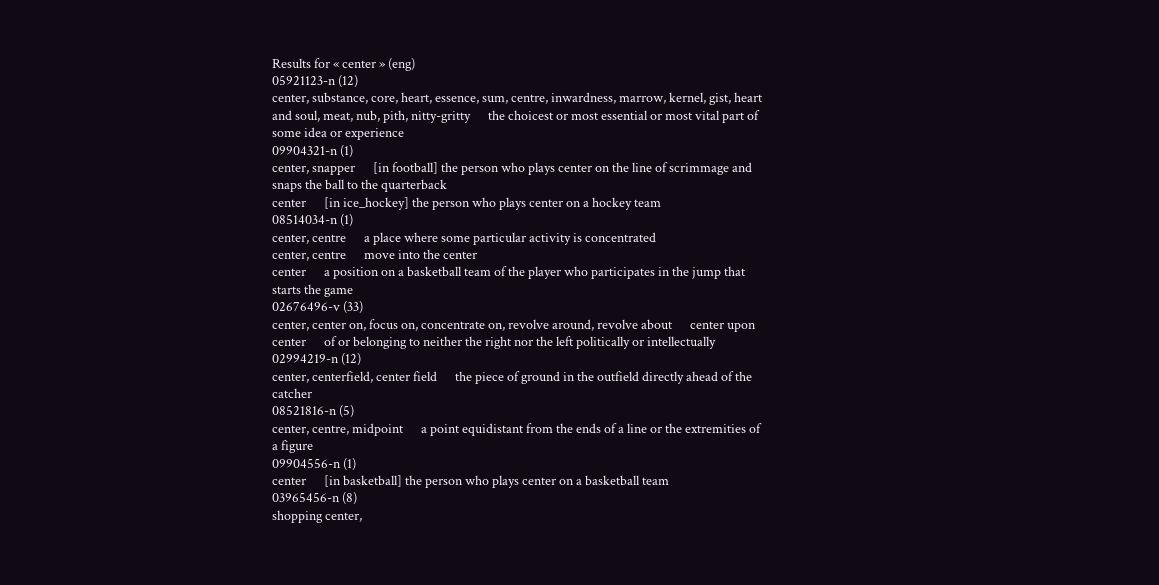Results for « center » (eng)
05921123-n (12)
center, substance, core, heart, essence, sum, centre, inwardness, marrow, kernel, gist, heart and soul, meat, nub, pith, nitty-gritty      the choicest or most essential or most vital part of some idea or experience
09904321-n (1)
center, snapper      [in football] the person who plays center on the line of scrimmage and snaps the ball to the quarterback
center      [in ice_hockey] the person who plays center on a hockey team
08514034-n (1)
center, centre      a place where some particular activity is concentrated
center, centre      move into the center
center      a position on a basketball team of the player who participates in the jump that starts the game
02676496-v (33)
center, center on, focus on, concentrate on, revolve around, revolve about      center upon
center      of or belonging to neither the right nor the left politically or intellectually
02994219-n (12)
center, centerfield, center field      the piece of ground in the outfield directly ahead of the catcher
08521816-n (5)
center, centre, midpoint      a point equidistant from the ends of a line or the extremities of a figure
09904556-n (1)
center      [in basketball] the person who plays center on a basketball team
03965456-n (8)
shopping center,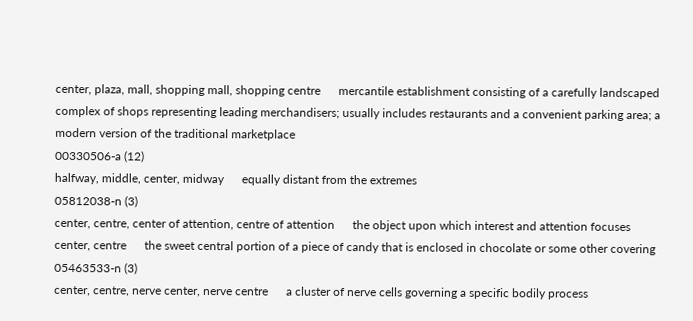center, plaza, mall, shopping mall, shopping centre      mercantile establishment consisting of a carefully landscaped complex of shops representing leading merchandisers; usually includes restaurants and a convenient parking area; a modern version of the traditional marketplace
00330506-a (12)
halfway, middle, center, midway      equally distant from the extremes
05812038-n (3)
center, centre, center of attention, centre of attention      the object upon which interest and attention focuses
center, centre      the sweet central portion of a piece of candy that is enclosed in chocolate or some other covering
05463533-n (3)
center, centre, nerve center, nerve centre      a cluster of nerve cells governing a specific bodily process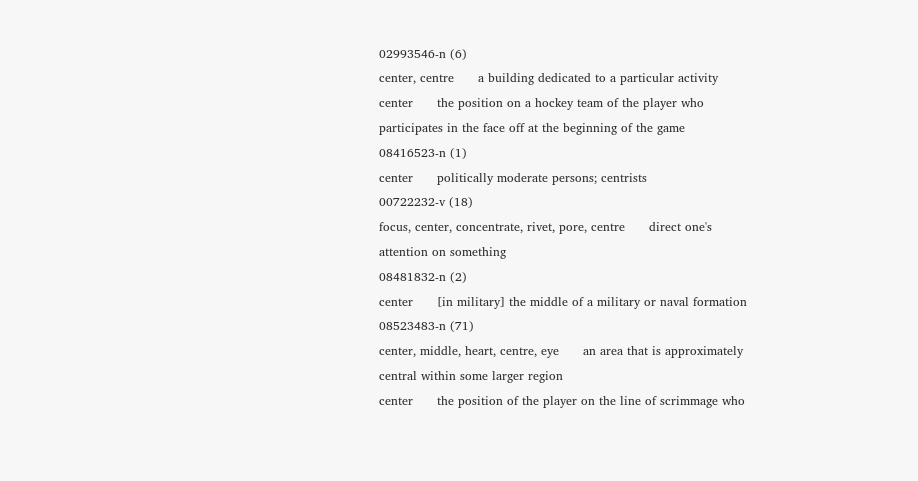02993546-n (6)
center, centre      a building dedicated to a particular activity
center      the position on a hockey team of the player who participates in the face off at the beginning of the game
08416523-n (1)
center      politically moderate persons; centrists
00722232-v (18)
focus, center, concentrate, rivet, pore, centre      direct one's attention on something
08481832-n (2)
center      [in military] the middle of a military or naval formation
08523483-n (71)
center, middle, heart, centre, eye      an area that is approximately central within some larger region
center      the position of the player on the line of scrimmage who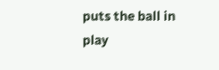puts the ball in play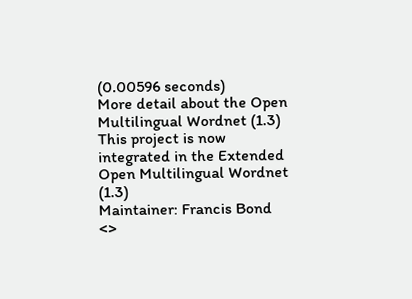(0.00596 seconds)
More detail about the Open Multilingual Wordnet (1.3)
This project is now integrated in the Extended Open Multilingual Wordnet (1.3)
Maintainer: Francis Bond <>